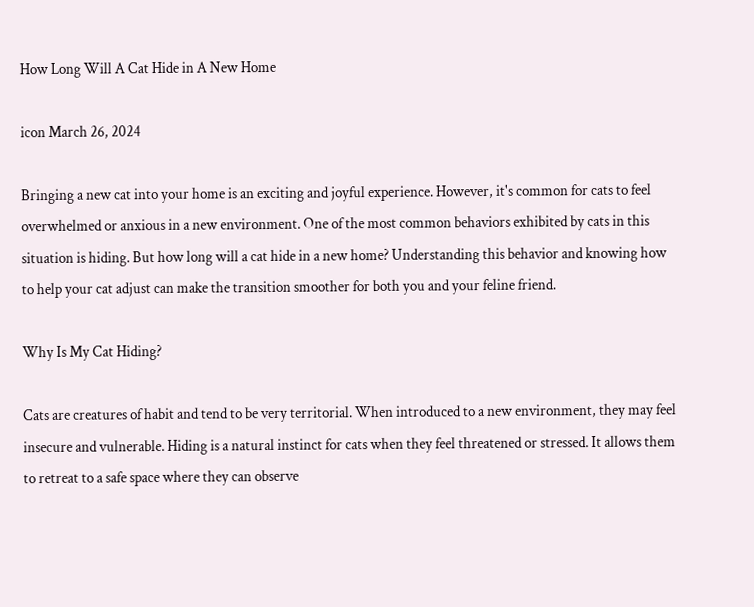How Long Will A Cat Hide in A New Home

icon March 26, 2024

Bringing a new cat into your home is an exciting and joyful experience. However, it's common for cats to feel overwhelmed or anxious in a new environment. One of the most common behaviors exhibited by cats in this situation is hiding. But how long will a cat hide in a new home? Understanding this behavior and knowing how to help your cat adjust can make the transition smoother for both you and your feline friend.

Why Is My Cat Hiding?

Cats are creatures of habit and tend to be very territorial. When introduced to a new environment, they may feel insecure and vulnerable. Hiding is a natural instinct for cats when they feel threatened or stressed. It allows them to retreat to a safe space where they can observe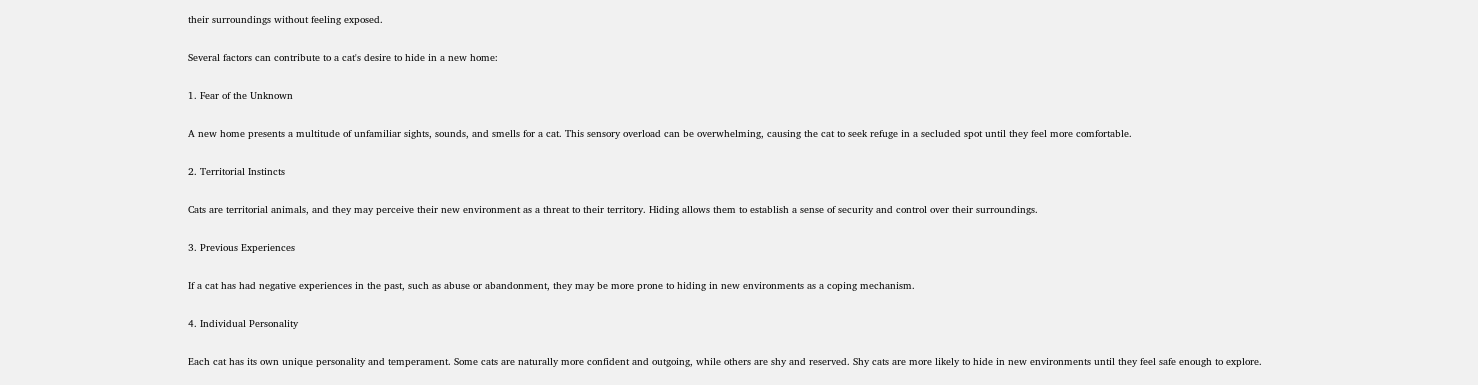their surroundings without feeling exposed.

Several factors can contribute to a cat's desire to hide in a new home:

1. Fear of the Unknown

A new home presents a multitude of unfamiliar sights, sounds, and smells for a cat. This sensory overload can be overwhelming, causing the cat to seek refuge in a secluded spot until they feel more comfortable.

2. Territorial Instincts

Cats are territorial animals, and they may perceive their new environment as a threat to their territory. Hiding allows them to establish a sense of security and control over their surroundings.

3. Previous Experiences

If a cat has had negative experiences in the past, such as abuse or abandonment, they may be more prone to hiding in new environments as a coping mechanism.

4. Individual Personality

Each cat has its own unique personality and temperament. Some cats are naturally more confident and outgoing, while others are shy and reserved. Shy cats are more likely to hide in new environments until they feel safe enough to explore.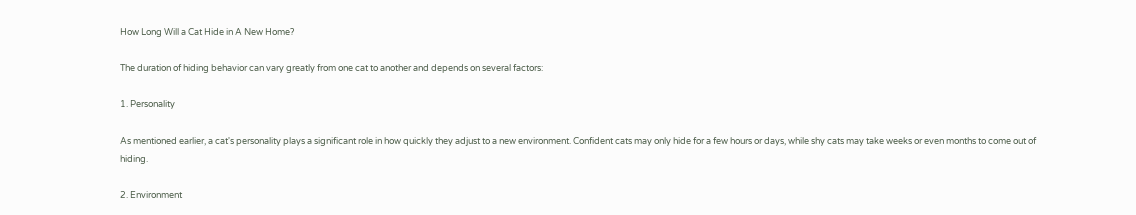How Long Will a Cat Hide in A New Home?

The duration of hiding behavior can vary greatly from one cat to another and depends on several factors:

1. Personality

As mentioned earlier, a cat's personality plays a significant role in how quickly they adjust to a new environment. Confident cats may only hide for a few hours or days, while shy cats may take weeks or even months to come out of hiding.

2. Environment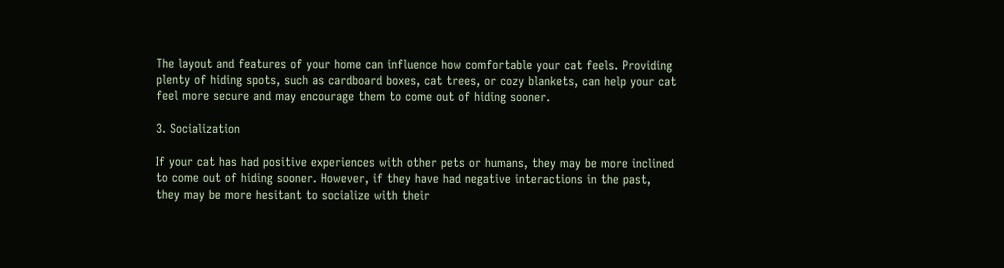The layout and features of your home can influence how comfortable your cat feels. Providing plenty of hiding spots, such as cardboard boxes, cat trees, or cozy blankets, can help your cat feel more secure and may encourage them to come out of hiding sooner.

3. Socialization

If your cat has had positive experiences with other pets or humans, they may be more inclined to come out of hiding sooner. However, if they have had negative interactions in the past, they may be more hesitant to socialize with their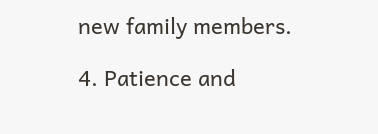new family members.

4. Patience and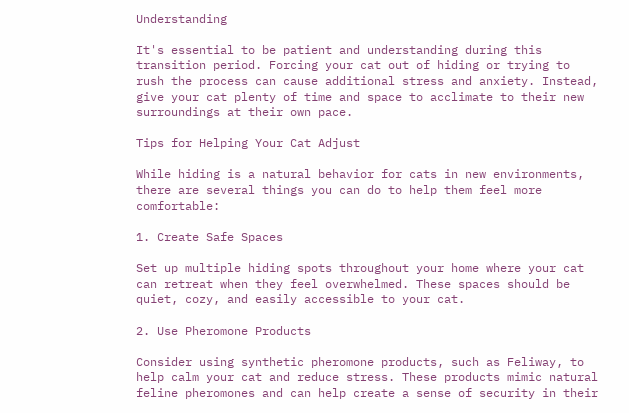Understanding

It's essential to be patient and understanding during this transition period. Forcing your cat out of hiding or trying to rush the process can cause additional stress and anxiety. Instead, give your cat plenty of time and space to acclimate to their new surroundings at their own pace.

Tips for Helping Your Cat Adjust

While hiding is a natural behavior for cats in new environments, there are several things you can do to help them feel more comfortable:

1. Create Safe Spaces

Set up multiple hiding spots throughout your home where your cat can retreat when they feel overwhelmed. These spaces should be quiet, cozy, and easily accessible to your cat.

2. Use Pheromone Products

Consider using synthetic pheromone products, such as Feliway, to help calm your cat and reduce stress. These products mimic natural feline pheromones and can help create a sense of security in their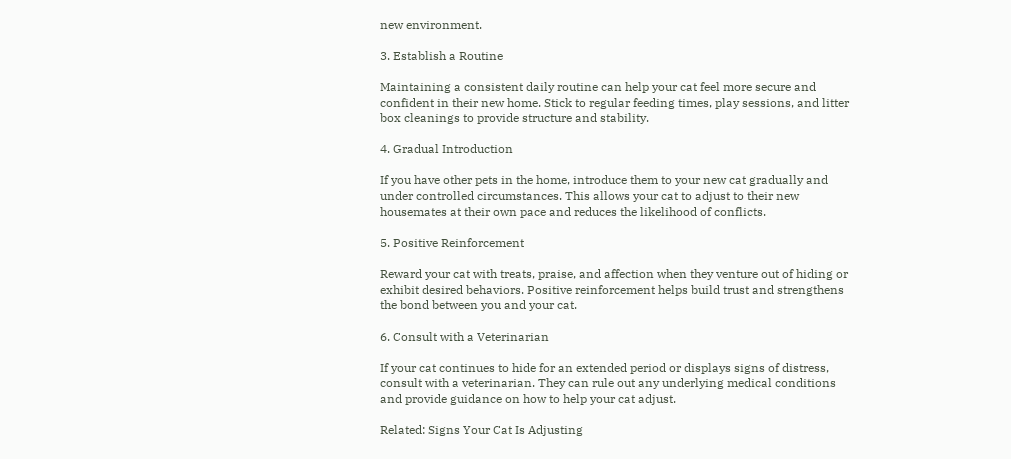new environment.

3. Establish a Routine

Maintaining a consistent daily routine can help your cat feel more secure and confident in their new home. Stick to regular feeding times, play sessions, and litter box cleanings to provide structure and stability.

4. Gradual Introduction

If you have other pets in the home, introduce them to your new cat gradually and under controlled circumstances. This allows your cat to adjust to their new housemates at their own pace and reduces the likelihood of conflicts.

5. Positive Reinforcement

Reward your cat with treats, praise, and affection when they venture out of hiding or exhibit desired behaviors. Positive reinforcement helps build trust and strengthens the bond between you and your cat.

6. Consult with a Veterinarian

If your cat continues to hide for an extended period or displays signs of distress, consult with a veterinarian. They can rule out any underlying medical conditions and provide guidance on how to help your cat adjust.

Related: Signs Your Cat Is Adjusting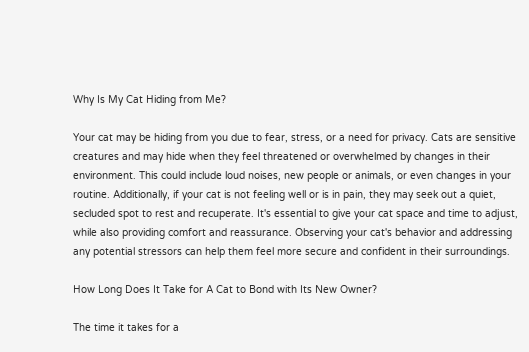Why Is My Cat Hiding from Me?

Your cat may be hiding from you due to fear, stress, or a need for privacy. Cats are sensitive creatures and may hide when they feel threatened or overwhelmed by changes in their environment. This could include loud noises, new people or animals, or even changes in your routine. Additionally, if your cat is not feeling well or is in pain, they may seek out a quiet, secluded spot to rest and recuperate. It's essential to give your cat space and time to adjust, while also providing comfort and reassurance. Observing your cat's behavior and addressing any potential stressors can help them feel more secure and confident in their surroundings.

How Long Does It Take for A Cat to Bond with Its New Owner?

The time it takes for a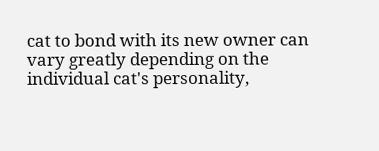cat to bond with its new owner can vary greatly depending on the individual cat's personality,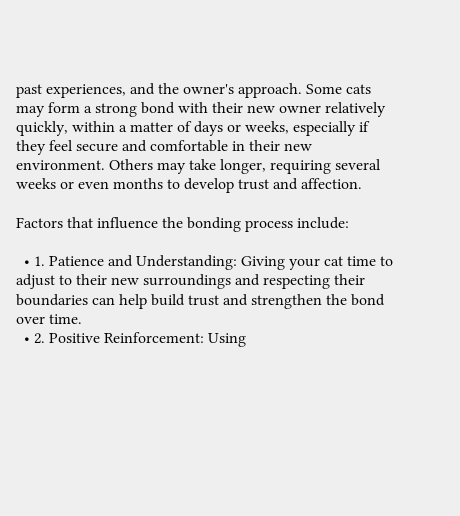past experiences, and the owner's approach. Some cats may form a strong bond with their new owner relatively quickly, within a matter of days or weeks, especially if they feel secure and comfortable in their new environment. Others may take longer, requiring several weeks or even months to develop trust and affection.

Factors that influence the bonding process include:

  • 1. Patience and Understanding: Giving your cat time to adjust to their new surroundings and respecting their boundaries can help build trust and strengthen the bond over time.
  • 2. Positive Reinforcement: Using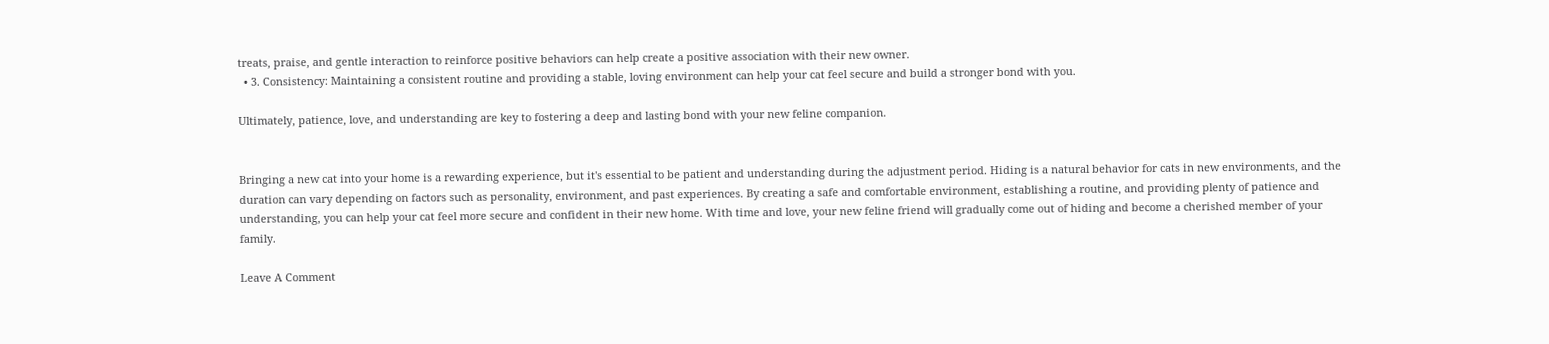treats, praise, and gentle interaction to reinforce positive behaviors can help create a positive association with their new owner.
  • 3. Consistency: Maintaining a consistent routine and providing a stable, loving environment can help your cat feel secure and build a stronger bond with you.

Ultimately, patience, love, and understanding are key to fostering a deep and lasting bond with your new feline companion.


Bringing a new cat into your home is a rewarding experience, but it's essential to be patient and understanding during the adjustment period. Hiding is a natural behavior for cats in new environments, and the duration can vary depending on factors such as personality, environment, and past experiences. By creating a safe and comfortable environment, establishing a routine, and providing plenty of patience and understanding, you can help your cat feel more secure and confident in their new home. With time and love, your new feline friend will gradually come out of hiding and become a cherished member of your family.

Leave A Comment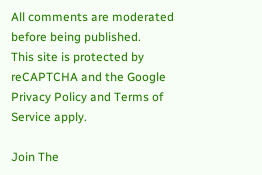All comments are moderated before being published.
This site is protected by reCAPTCHA and the Google Privacy Policy and Terms of Service apply.

Join The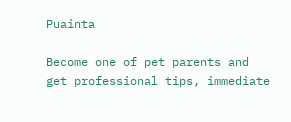Puainta

Become one of pet parents and get professional tips, immediate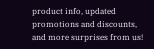product info, updated promotions and discounts, and more surprises from us!